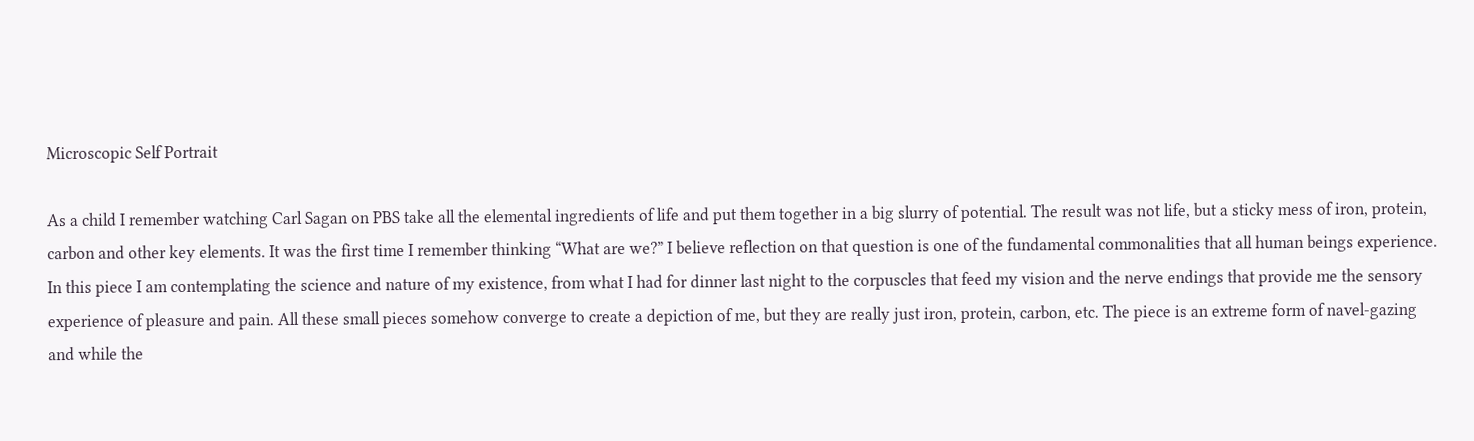Microscopic Self Portrait

As a child I remember watching Carl Sagan on PBS take all the elemental ingredients of life and put them together in a big slurry of potential. The result was not life, but a sticky mess of iron, protein, carbon and other key elements. It was the first time I remember thinking “What are we?” I believe reflection on that question is one of the fundamental commonalities that all human beings experience.
In this piece I am contemplating the science and nature of my existence, from what I had for dinner last night to the corpuscles that feed my vision and the nerve endings that provide me the sensory experience of pleasure and pain. All these small pieces somehow converge to create a depiction of me, but they are really just iron, protein, carbon, etc. The piece is an extreme form of navel-gazing and while the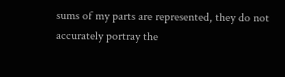sums of my parts are represented, they do not accurately portray the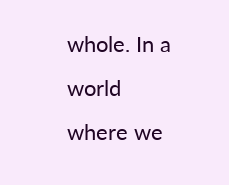whole. In a world where we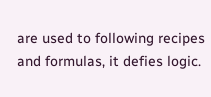are used to following recipes and formulas, it defies logic.